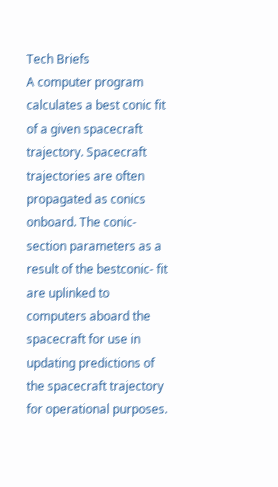Tech Briefs
A computer program calculates a best conic fit of a given spacecraft trajectory. Spacecraft trajectories are often propagated as conics onboard. The conic-section parameters as a result of the bestconic- fit are uplinked to computers aboard the spacecraft for use in updating predictions of the spacecraft trajectory for operational purposes.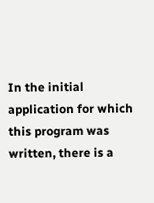In the initial application for which this program was written, there is a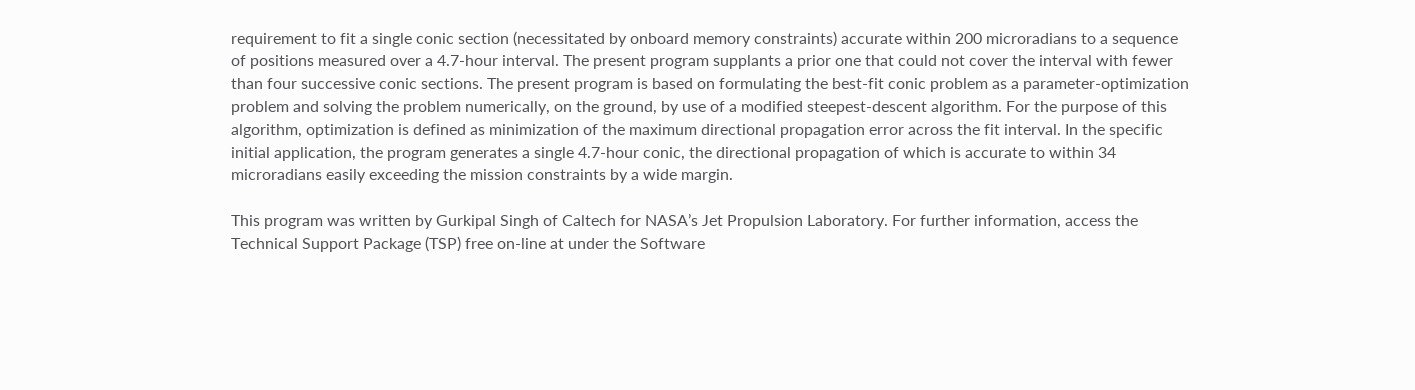requirement to fit a single conic section (necessitated by onboard memory constraints) accurate within 200 microradians to a sequence of positions measured over a 4.7-hour interval. The present program supplants a prior one that could not cover the interval with fewer than four successive conic sections. The present program is based on formulating the best-fit conic problem as a parameter-optimization problem and solving the problem numerically, on the ground, by use of a modified steepest-descent algorithm. For the purpose of this algorithm, optimization is defined as minimization of the maximum directional propagation error across the fit interval. In the specific initial application, the program generates a single 4.7-hour conic, the directional propagation of which is accurate to within 34 microradians easily exceeding the mission constraints by a wide margin.

This program was written by Gurkipal Singh of Caltech for NASA’s Jet Propulsion Laboratory. For further information, access the Technical Support Package (TSP) free on-line at under the Software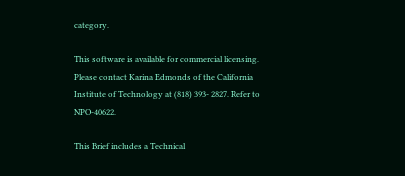category.

This software is available for commercial licensing. Please contact Karina Edmonds of the California Institute of Technology at (818) 393- 2827. Refer to NPO-40622.

This Brief includes a Technical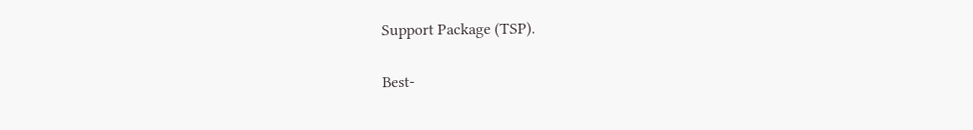Support Package (TSP).

Best-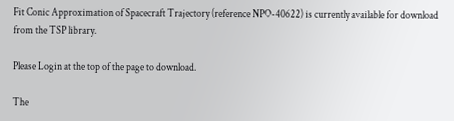Fit Conic Approximation of Spacecraft Trajectory (reference NPO-40622) is currently available for download from the TSP library.

Please Login at the top of the page to download.

The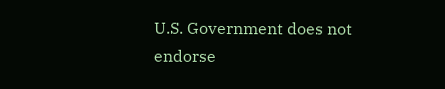U.S. Government does not endorse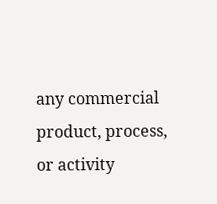any commercial product, process, or activity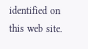identified on this web site.